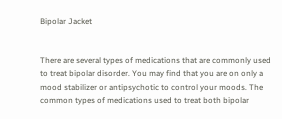Bipolar Jacket


There are several types of medications that are commonly used to treat bipolar disorder. You may find that you are on only a mood stabilizer or antipsychotic to control your moods. The common types of medications used to treat both bipolar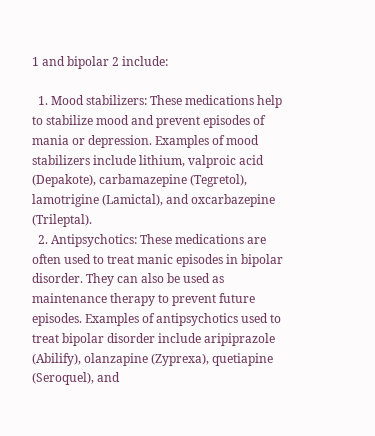1 and bipolar 2 include:

  1. Mood stabilizers: These medications help to stabilize mood and prevent episodes of mania or depression. Examples of mood stabilizers include lithium, valproic acid (Depakote), carbamazepine (Tegretol), lamotrigine (Lamictal), and oxcarbazepine (Trileptal).
  2. Antipsychotics: These medications are often used to treat manic episodes in bipolar disorder. They can also be used as maintenance therapy to prevent future episodes. Examples of antipsychotics used to treat bipolar disorder include aripiprazole (Abilify), olanzapine (Zyprexa), quetiapine (Seroquel), and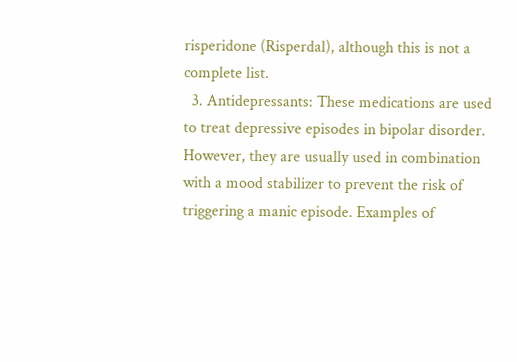risperidone (Risperdal), although this is not a complete list.
  3. Antidepressants: These medications are used to treat depressive episodes in bipolar disorder. However, they are usually used in combination with a mood stabilizer to prevent the risk of triggering a manic episode. Examples of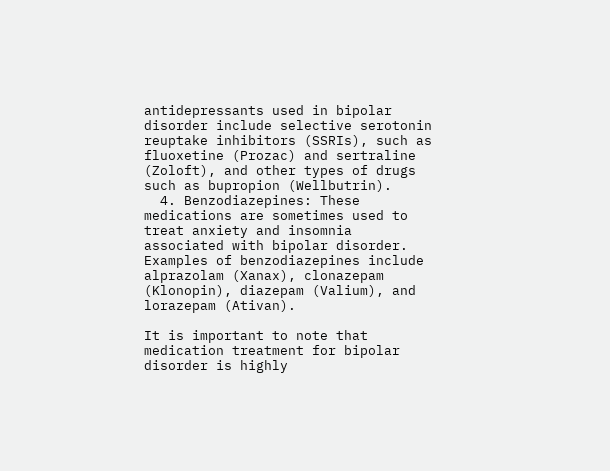antidepressants used in bipolar disorder include selective serotonin reuptake inhibitors (SSRIs), such as fluoxetine (Prozac) and sertraline (Zoloft), and other types of drugs such as bupropion (Wellbutrin).
  4. Benzodiazepines: These medications are sometimes used to treat anxiety and insomnia associated with bipolar disorder. Examples of benzodiazepines include alprazolam (Xanax), clonazepam (Klonopin), diazepam (Valium), and lorazepam (Ativan).

It is important to note that medication treatment for bipolar disorder is highly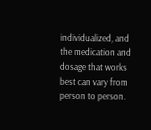individualized, and the medication and dosage that works best can vary from person to person.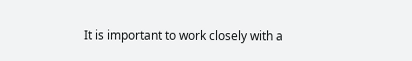It is important to work closely with a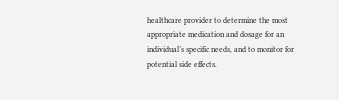healthcare provider to determine the most appropriate medication and dosage for an individual’s specific needs, and to monitor for potential side effects.